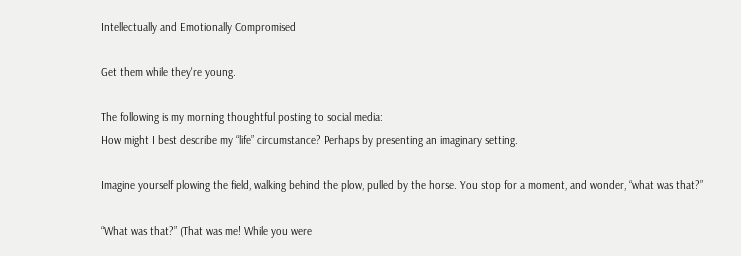Intellectually and Emotionally Compromised

Get them while they're young.

The following is my morning thoughtful posting to social media:
How might I best describe my “life” circumstance? Perhaps by presenting an imaginary setting.

Imagine yourself plowing the field, walking behind the plow, pulled by the horse. You stop for a moment, and wonder, “what was that?”

“What was that?” (That was me! While you were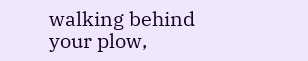walking behind your plow,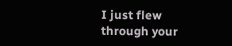I just flew through your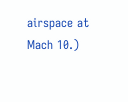airspace at Mach 10.)